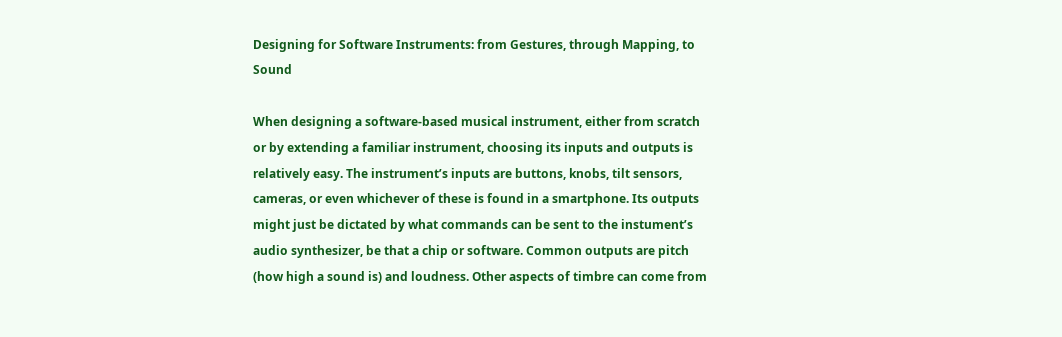Designing for Software Instruments: from Gestures, through Mapping, to Sound

When designing a software-based musical instrument, either from scratch or by extending a familiar instrument, choosing its inputs and outputs is relatively easy. The instrument’s inputs are buttons, knobs, tilt sensors, cameras, or even whichever of these is found in a smartphone. Its outputs might just be dictated by what commands can be sent to the instument’s audio synthesizer, be that a chip or software. Common outputs are pitch (how high a sound is) and loudness. Other aspects of timbre can come from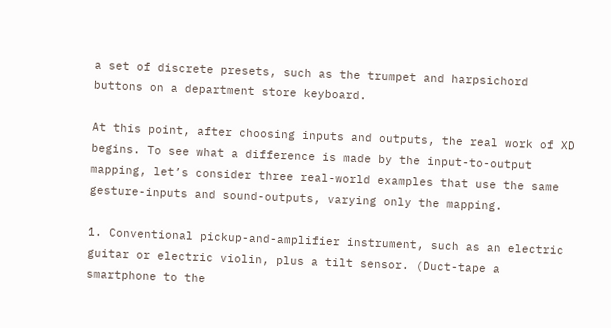a set of discrete presets, such as the trumpet and harpsichord buttons on a department store keyboard.

At this point, after choosing inputs and outputs, the real work of XD begins. To see what a difference is made by the input-to-output mapping, let’s consider three real-world examples that use the same gesture-inputs and sound-outputs, varying only the mapping.

1. Conventional pickup-and-amplifier instrument, such as an electric guitar or electric violin, plus a tilt sensor. (Duct-tape a smartphone to the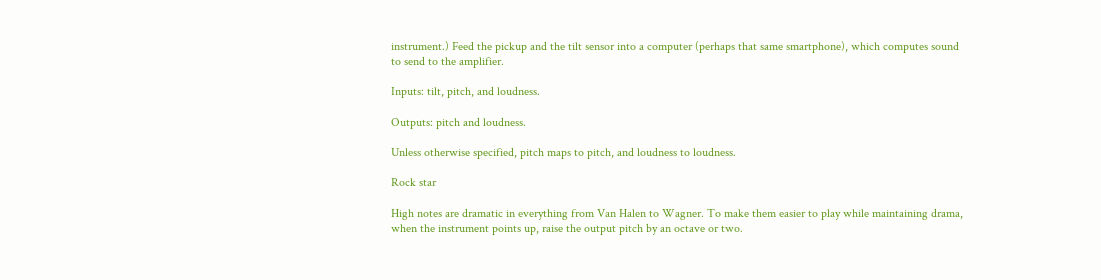instrument.) Feed the pickup and the tilt sensor into a computer (perhaps that same smartphone), which computes sound to send to the amplifier.

Inputs: tilt, pitch, and loudness.

Outputs: pitch and loudness.

Unless otherwise specified, pitch maps to pitch, and loudness to loudness.

Rock star

High notes are dramatic in everything from Van Halen to Wagner. To make them easier to play while maintaining drama, when the instrument points up, raise the output pitch by an octave or two.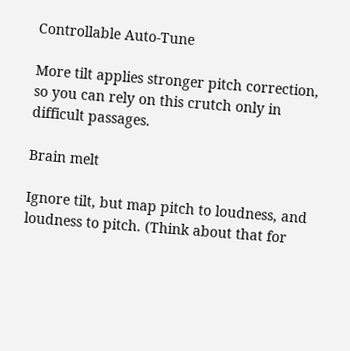Controllable Auto-Tune

More tilt applies stronger pitch correction, so you can rely on this crutch only in difficult passages.

Brain melt

Ignore tilt, but map pitch to loudness, and loudness to pitch. (Think about that for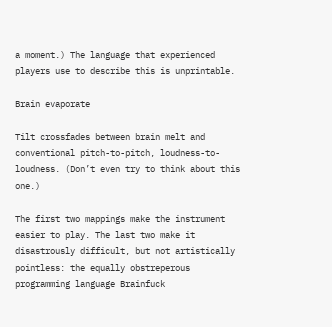a moment.) The language that experienced players use to describe this is unprintable.

Brain evaporate

Tilt crossfades between brain melt and conventional pitch-to-pitch, loudness-to- loudness. (Don’t even try to think about this one.)

The first two mappings make the instrument easier to play. The last two make it disastrously difficult, but not artistically pointless: the equally obstreperous programming language Brainfuck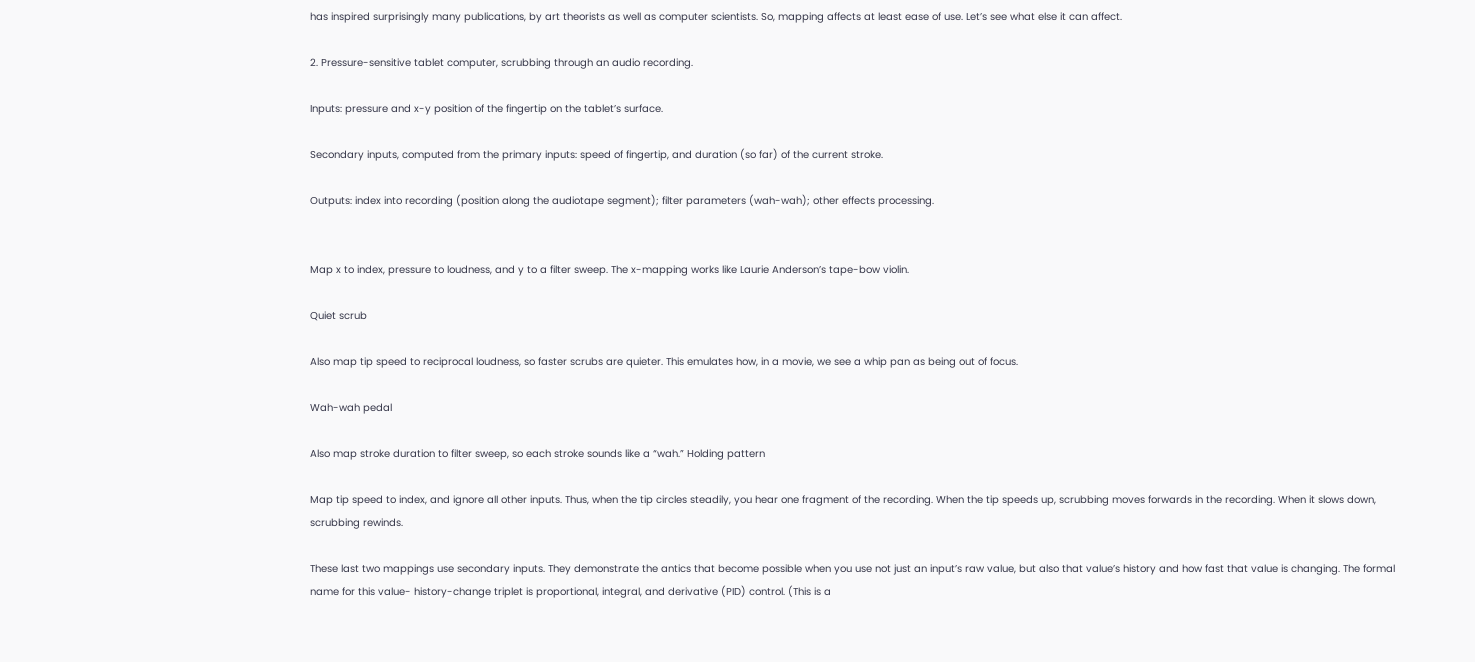has inspired surprisingly many publications, by art theorists as well as computer scientists. So, mapping affects at least ease of use. Let’s see what else it can affect.

2. Pressure-sensitive tablet computer, scrubbing through an audio recording.

Inputs: pressure and x-y position of the fingertip on the tablet’s surface.

Secondary inputs, computed from the primary inputs: speed of fingertip, and duration (so far) of the current stroke.

Outputs: index into recording (position along the audiotape segment); filter parameters (wah-wah); other effects processing.


Map x to index, pressure to loudness, and y to a filter sweep. The x-mapping works like Laurie Anderson’s tape-bow violin.

Quiet scrub

Also map tip speed to reciprocal loudness, so faster scrubs are quieter. This emulates how, in a movie, we see a whip pan as being out of focus.

Wah-wah pedal

Also map stroke duration to filter sweep, so each stroke sounds like a “wah.” Holding pattern

Map tip speed to index, and ignore all other inputs. Thus, when the tip circles steadily, you hear one fragment of the recording. When the tip speeds up, scrubbing moves forwards in the recording. When it slows down, scrubbing rewinds.

These last two mappings use secondary inputs. They demonstrate the antics that become possible when you use not just an input’s raw value, but also that value’s history and how fast that value is changing. The formal name for this value- history-change triplet is proportional, integral, and derivative (PID) control. (This is a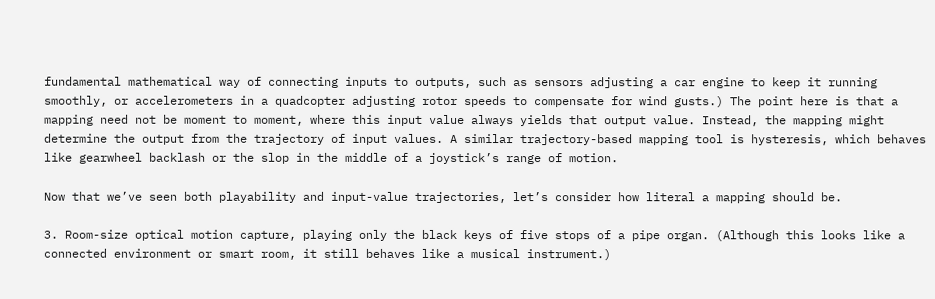fundamental mathematical way of connecting inputs to outputs, such as sensors adjusting a car engine to keep it running smoothly, or accelerometers in a quadcopter adjusting rotor speeds to compensate for wind gusts.) The point here is that a mapping need not be moment to moment, where this input value always yields that output value. Instead, the mapping might determine the output from the trajectory of input values. A similar trajectory-based mapping tool is hysteresis, which behaves like gearwheel backlash or the slop in the middle of a joystick’s range of motion.

Now that we’ve seen both playability and input-value trajectories, let’s consider how literal a mapping should be.

3. Room-size optical motion capture, playing only the black keys of five stops of a pipe organ. (Although this looks like a connected environment or smart room, it still behaves like a musical instrument.)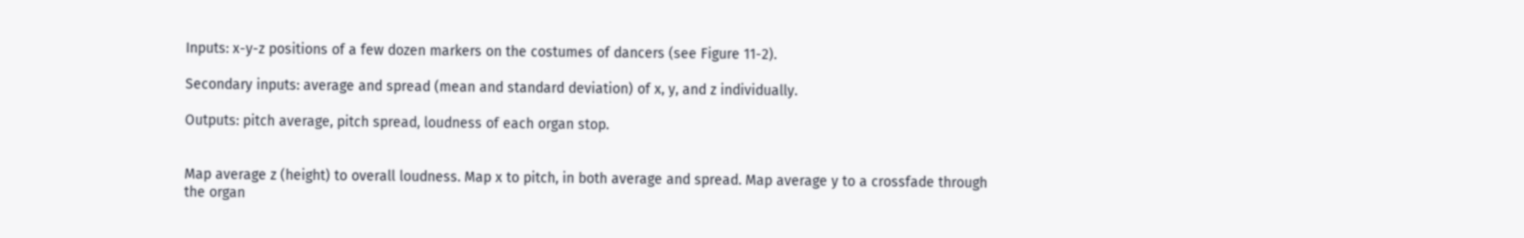Inputs: x-y-z positions of a few dozen markers on the costumes of dancers (see Figure 11-2).

Secondary inputs: average and spread (mean and standard deviation) of x, y, and z individually.

Outputs: pitch average, pitch spread, loudness of each organ stop.


Map average z (height) to overall loudness. Map x to pitch, in both average and spread. Map average y to a crossfade through the organ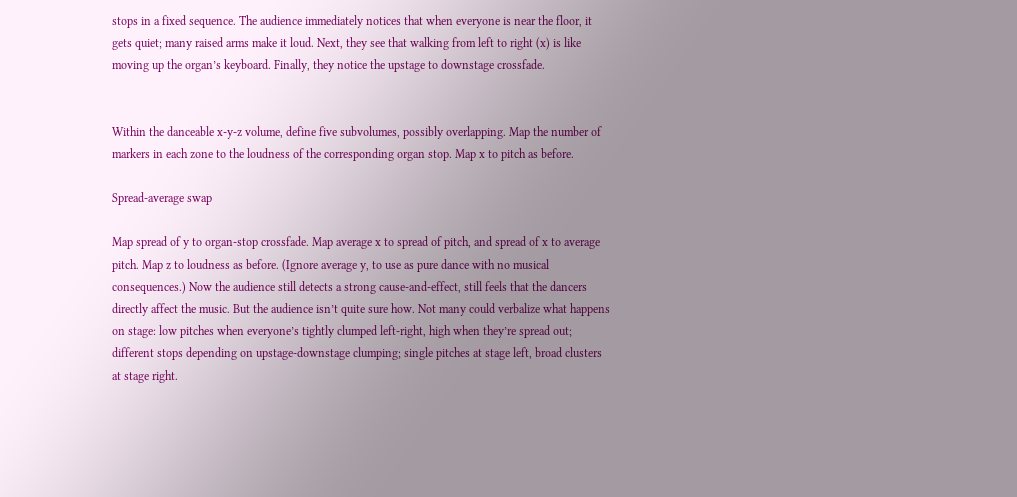stops in a fixed sequence. The audience immediately notices that when everyone is near the floor, it gets quiet; many raised arms make it loud. Next, they see that walking from left to right (x) is like moving up the organ’s keyboard. Finally, they notice the upstage to downstage crossfade.


Within the danceable x-y-z volume, define five subvolumes, possibly overlapping. Map the number of markers in each zone to the loudness of the corresponding organ stop. Map x to pitch as before.

Spread-average swap

Map spread of y to organ-stop crossfade. Map average x to spread of pitch, and spread of x to average pitch. Map z to loudness as before. (Ignore average y, to use as pure dance with no musical consequences.) Now the audience still detects a strong cause-and-effect, still feels that the dancers directly affect the music. But the audience isn’t quite sure how. Not many could verbalize what happens on stage: low pitches when everyone’s tightly clumped left-right, high when they’re spread out; different stops depending on upstage-downstage clumping; single pitches at stage left, broad clusters at stage right.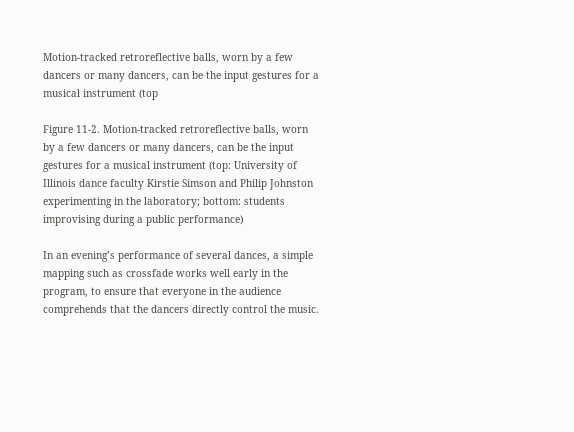Motion-tracked retroreflective balls, worn by a few dancers or many dancers, can be the input gestures for a musical instrument (top

Figure 11-2. Motion-tracked retroreflective balls, worn by a few dancers or many dancers, can be the input gestures for a musical instrument (top: University of Illinois dance faculty Kirstie Simson and Philip Johnston experimenting in the laboratory; bottom: students improvising during a public performance)

In an evening’s performance of several dances, a simple mapping such as crossfade works well early in the program, to ensure that everyone in the audience comprehends that the dancers directly control the music.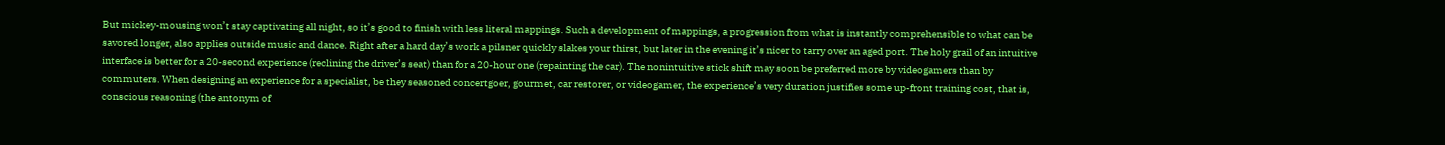But mickey-mousing won’t stay captivating all night, so it’s good to finish with less literal mappings. Such a development of mappings, a progression from what is instantly comprehensible to what can be savored longer, also applies outside music and dance. Right after a hard day’s work a pilsner quickly slakes your thirst, but later in the evening it’s nicer to tarry over an aged port. The holy grail of an intuitive interface is better for a 20-second experience (reclining the driver’s seat) than for a 20-hour one (repainting the car). The nonintuitive stick shift may soon be preferred more by videogamers than by commuters. When designing an experience for a specialist, be they seasoned concertgoer, gourmet, car restorer, or videogamer, the experience’s very duration justifies some up-front training cost, that is, conscious reasoning (the antonym of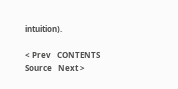intuition).

< Prev   CONTENTS   Source   Next >